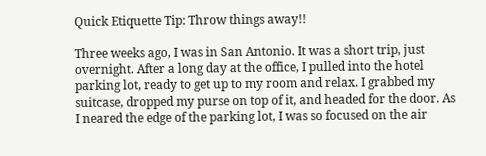Quick Etiquette Tip: Throw things away!!

Three weeks ago, I was in San Antonio. It was a short trip, just overnight. After a long day at the office, I pulled into the hotel parking lot, ready to get up to my room and relax. I grabbed my suitcase, dropped my purse on top of it, and headed for the door. As I neared the edge of the parking lot, I was so focused on the air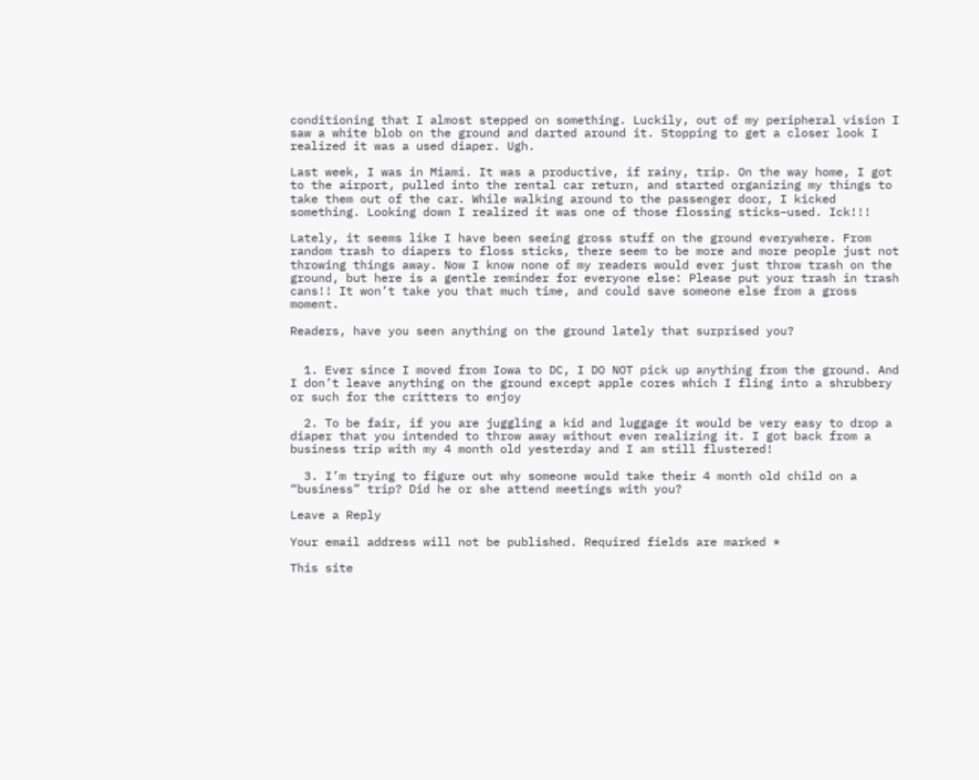conditioning that I almost stepped on something. Luckily, out of my peripheral vision I saw a white blob on the ground and darted around it. Stopping to get a closer look I realized it was a used diaper. Ugh.

Last week, I was in Miami. It was a productive, if rainy, trip. On the way home, I got to the airport, pulled into the rental car return, and started organizing my things to take them out of the car. While walking around to the passenger door, I kicked something. Looking down I realized it was one of those flossing sticks–used. Ick!!!

Lately, it seems like I have been seeing gross stuff on the ground everywhere. From random trash to diapers to floss sticks, there seem to be more and more people just not throwing things away. Now I know none of my readers would ever just throw trash on the ground, but here is a gentle reminder for everyone else: Please put your trash in trash cans!! It won’t take you that much time, and could save someone else from a gross moment.

Readers, have you seen anything on the ground lately that surprised you?


  1. Ever since I moved from Iowa to DC, I DO NOT pick up anything from the ground. And I don’t leave anything on the ground except apple cores which I fling into a shrubbery or such for the critters to enjoy

  2. To be fair, if you are juggling a kid and luggage it would be very easy to drop a diaper that you intended to throw away without even realizing it. I got back from a business trip with my 4 month old yesterday and I am still flustered!

  3. I’m trying to figure out why someone would take their 4 month old child on a “business” trip? Did he or she attend meetings with you?

Leave a Reply

Your email address will not be published. Required fields are marked *

This site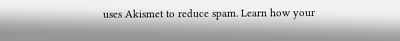uses Akismet to reduce spam. Learn how your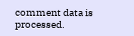comment data is processed.